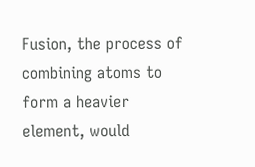Fusion, the process of combining atoms to form a heavier element, would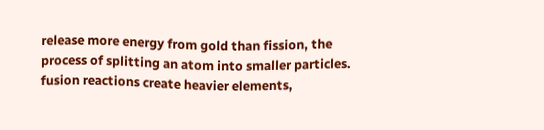release more energy from gold than fission, the process of splitting an atom into smaller particles. fusion reactions create heavier elements,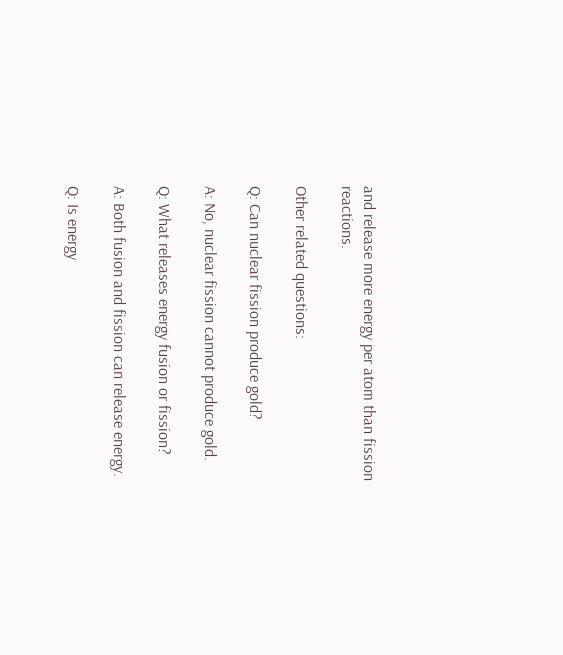and release more energy per atom than fission reactions.

Other related questions:

Q: Can nuclear fission produce gold?

A: No, nuclear fission cannot produce gold.

Q: What releases energy fusion or fission?

A: Both fusion and fission can release energy.

Q: Is energy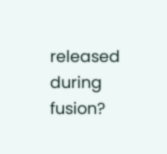released during fusion?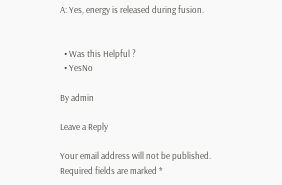A: Yes, energy is released during fusion.


  • Was this Helpful ?
  • YesNo

By admin

Leave a Reply

Your email address will not be published. Required fields are marked *